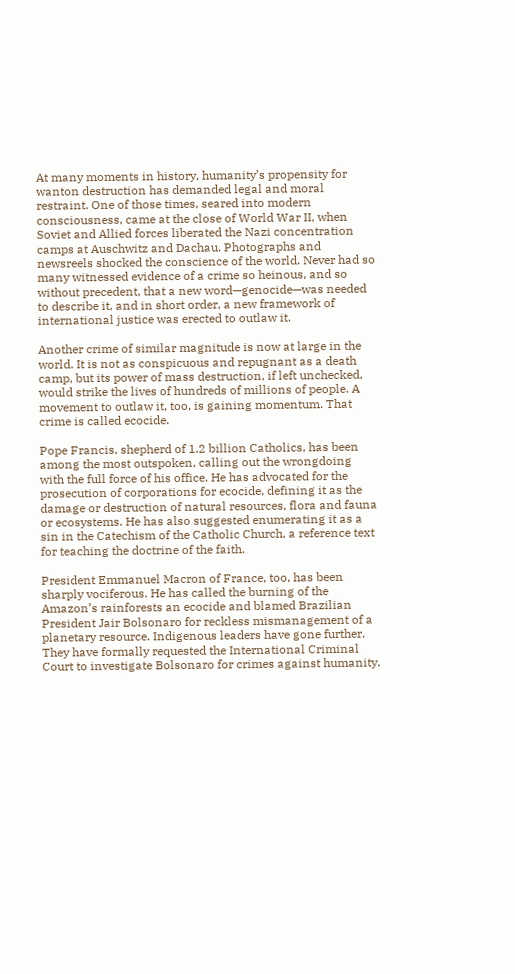At many moments in history, humanity’s propensity for wanton destruction has demanded legal and moral restraint. One of those times, seared into modern consciousness, came at the close of World War II, when Soviet and Allied forces liberated the Nazi concentration camps at Auschwitz and Dachau. Photographs and newsreels shocked the conscience of the world. Never had so many witnessed evidence of a crime so heinous, and so without precedent, that a new word—genocide—was needed to describe it, and in short order, a new framework of international justice was erected to outlaw it.

Another crime of similar magnitude is now at large in the world. It is not as conspicuous and repugnant as a death camp, but its power of mass destruction, if left unchecked, would strike the lives of hundreds of millions of people. A movement to outlaw it, too, is gaining momentum. That crime is called ecocide.

Pope Francis, shepherd of 1.2 billion Catholics, has been among the most outspoken, calling out the wrongdoing with the full force of his office. He has advocated for the prosecution of corporations for ecocide, defining it as the damage or destruction of natural resources, flora and fauna or ecosystems. He has also suggested enumerating it as a sin in the Catechism of the Catholic Church, a reference text for teaching the doctrine of the faith.

President Emmanuel Macron of France, too, has been sharply vociferous. He has called the burning of the Amazon’s rainforests an ecocide and blamed Brazilian President Jair Bolsonaro for reckless mismanagement of a planetary resource. Indigenous leaders have gone further. They have formally requested the International Criminal Court to investigate Bolsonaro for crimes against humanity.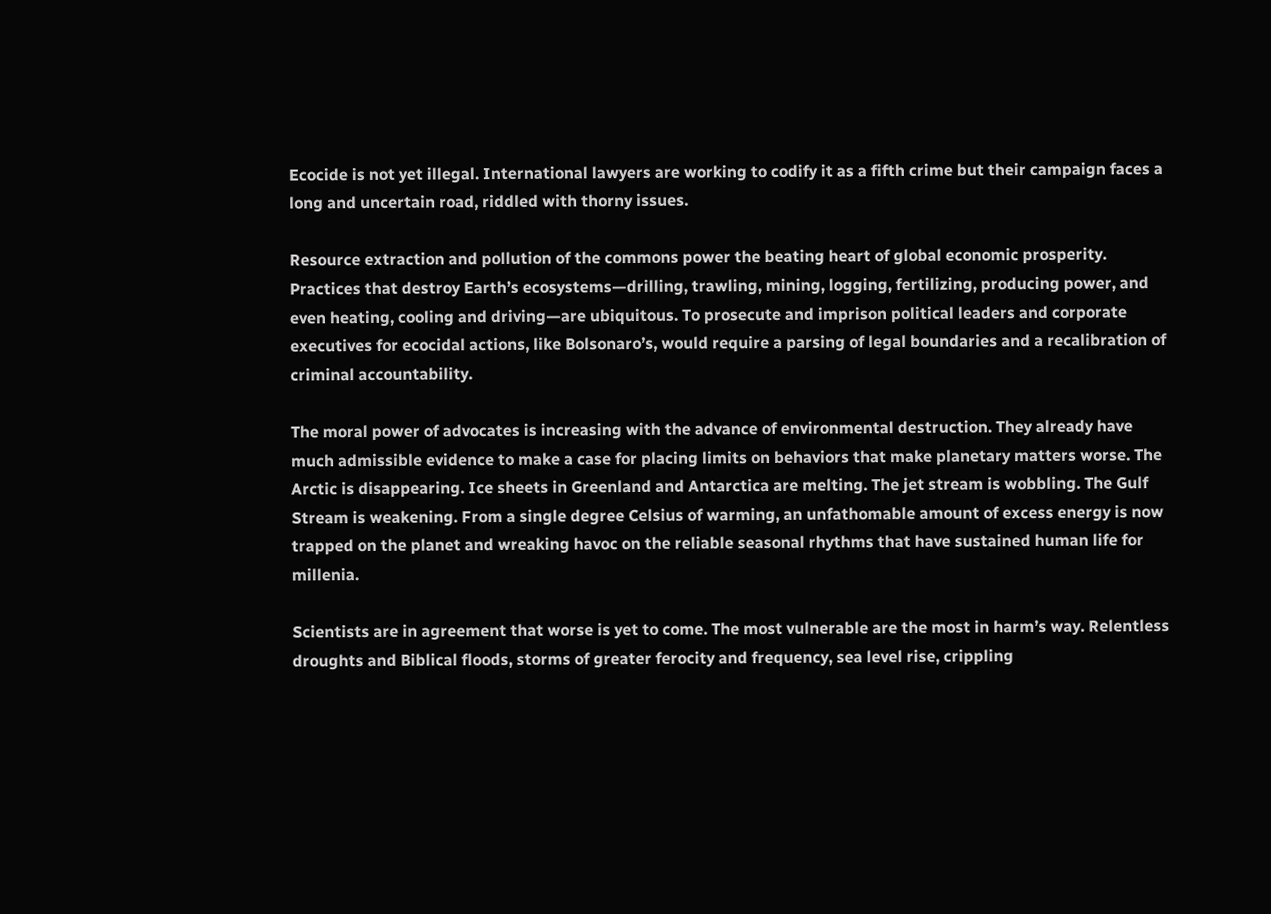Ecocide is not yet illegal. International lawyers are working to codify it as a fifth crime but their campaign faces a long and uncertain road, riddled with thorny issues.

Resource extraction and pollution of the commons power the beating heart of global economic prosperity. Practices that destroy Earth’s ecosystems—drilling, trawling, mining, logging, fertilizing, producing power, and even heating, cooling and driving—are ubiquitous. To prosecute and imprison political leaders and corporate executives for ecocidal actions, like Bolsonaro’s, would require a parsing of legal boundaries and a recalibration of criminal accountability.

The moral power of advocates is increasing with the advance of environmental destruction. They already have much admissible evidence to make a case for placing limits on behaviors that make planetary matters worse. The Arctic is disappearing. Ice sheets in Greenland and Antarctica are melting. The jet stream is wobbling. The Gulf Stream is weakening. From a single degree Celsius of warming, an unfathomable amount of excess energy is now trapped on the planet and wreaking havoc on the reliable seasonal rhythms that have sustained human life for millenia.

Scientists are in agreement that worse is yet to come. The most vulnerable are the most in harm’s way. Relentless droughts and Biblical floods, storms of greater ferocity and frequency, sea level rise, crippling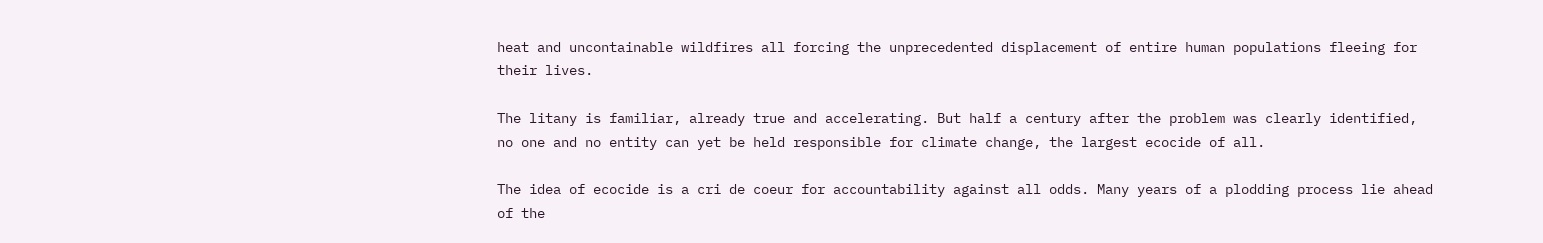heat and uncontainable wildfires all forcing the unprecedented displacement of entire human populations fleeing for their lives.

The litany is familiar, already true and accelerating. But half a century after the problem was clearly identified, no one and no entity can yet be held responsible for climate change, the largest ecocide of all.

The idea of ecocide is a cri de coeur for accountability against all odds. Many years of a plodding process lie ahead of the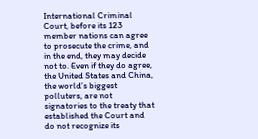International Criminal Court, before its 123 member nations can agree to prosecute the crime, and in the end, they may decide not to. Even if they do agree, the United States and China, the world’s biggest polluters, are not signatories to the treaty that established the Court and do not recognize its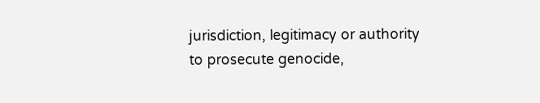jurisdiction, legitimacy or authority to prosecute genocide,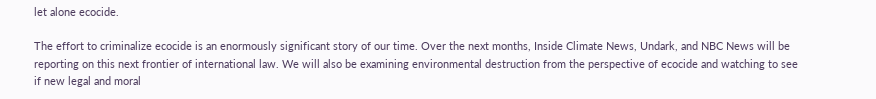let alone ecocide.

The effort to criminalize ecocide is an enormously significant story of our time. Over the next months, Inside Climate News, Undark, and NBC News will be reporting on this next frontier of international law. We will also be examining environmental destruction from the perspective of ecocide and watching to see if new legal and moral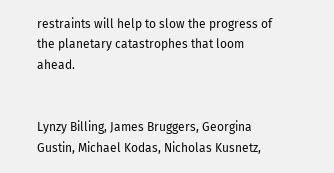restraints will help to slow the progress of the planetary catastrophes that loom ahead.


Lynzy Billing, James Bruggers, Georgina Gustin, Michael Kodas, Nicholas Kusnetz,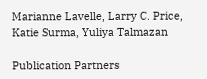Marianne Lavelle, Larry C. Price, Katie Surma, Yuliya Talmazan

Publication Partners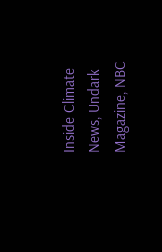Inside Climate News, Undark Magazine, NBC